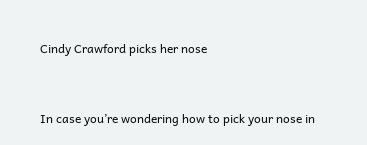Cindy Crawford picks her nose


In case you’re wondering how to pick your nose in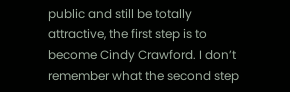public and still be totally attractive, the first step is to become Cindy Crawford. I don’t remember what the second step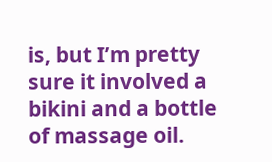is, but I’m pretty sure it involved a bikini and a bottle of massage oil.